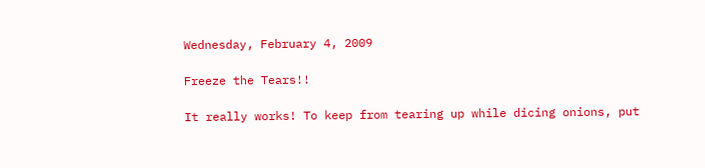Wednesday, February 4, 2009

Freeze the Tears!!

It really works! To keep from tearing up while dicing onions, put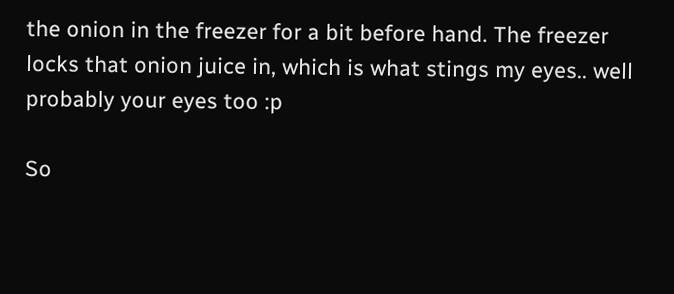the onion in the freezer for a bit before hand. The freezer locks that onion juice in, which is what stings my eyes.. well probably your eyes too :p

So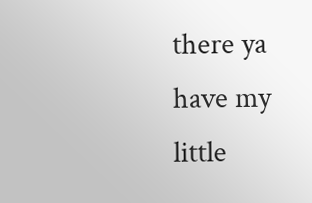there ya have my little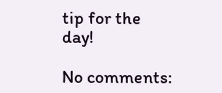tip for the day!

No comments: